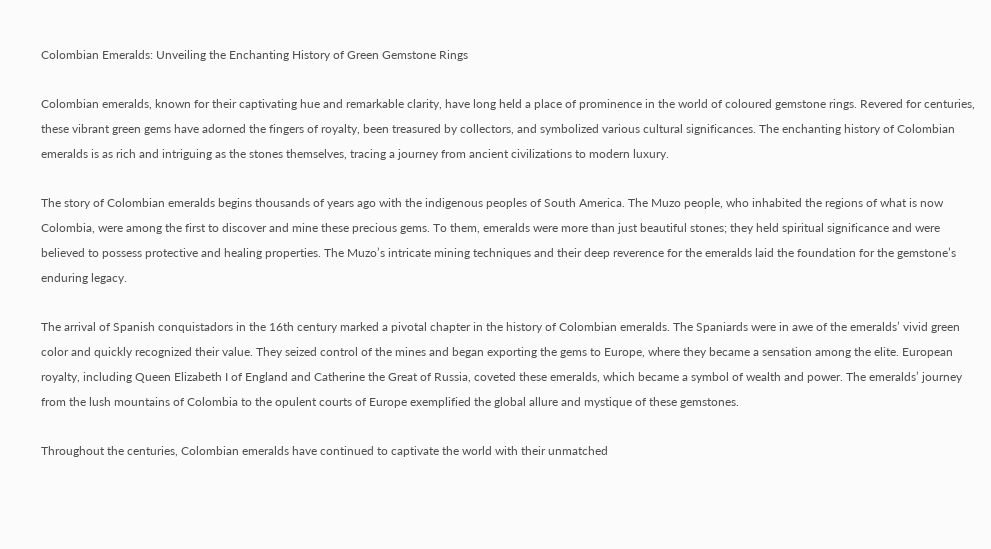Colombian Emeralds: Unveiling the Enchanting History of Green Gemstone Rings

Colombian emeralds, known for their captivating hue and remarkable clarity, have long held a place of prominence in the world of coloured gemstone rings. Revered for centuries, these vibrant green gems have adorned the fingers of royalty, been treasured by collectors, and symbolized various cultural significances. The enchanting history of Colombian emeralds is as rich and intriguing as the stones themselves, tracing a journey from ancient civilizations to modern luxury.

The story of Colombian emeralds begins thousands of years ago with the indigenous peoples of South America. The Muzo people, who inhabited the regions of what is now Colombia, were among the first to discover and mine these precious gems. To them, emeralds were more than just beautiful stones; they held spiritual significance and were believed to possess protective and healing properties. The Muzo’s intricate mining techniques and their deep reverence for the emeralds laid the foundation for the gemstone’s enduring legacy.

The arrival of Spanish conquistadors in the 16th century marked a pivotal chapter in the history of Colombian emeralds. The Spaniards were in awe of the emeralds’ vivid green color and quickly recognized their value. They seized control of the mines and began exporting the gems to Europe, where they became a sensation among the elite. European royalty, including Queen Elizabeth I of England and Catherine the Great of Russia, coveted these emeralds, which became a symbol of wealth and power. The emeralds’ journey from the lush mountains of Colombia to the opulent courts of Europe exemplified the global allure and mystique of these gemstones.

Throughout the centuries, Colombian emeralds have continued to captivate the world with their unmatched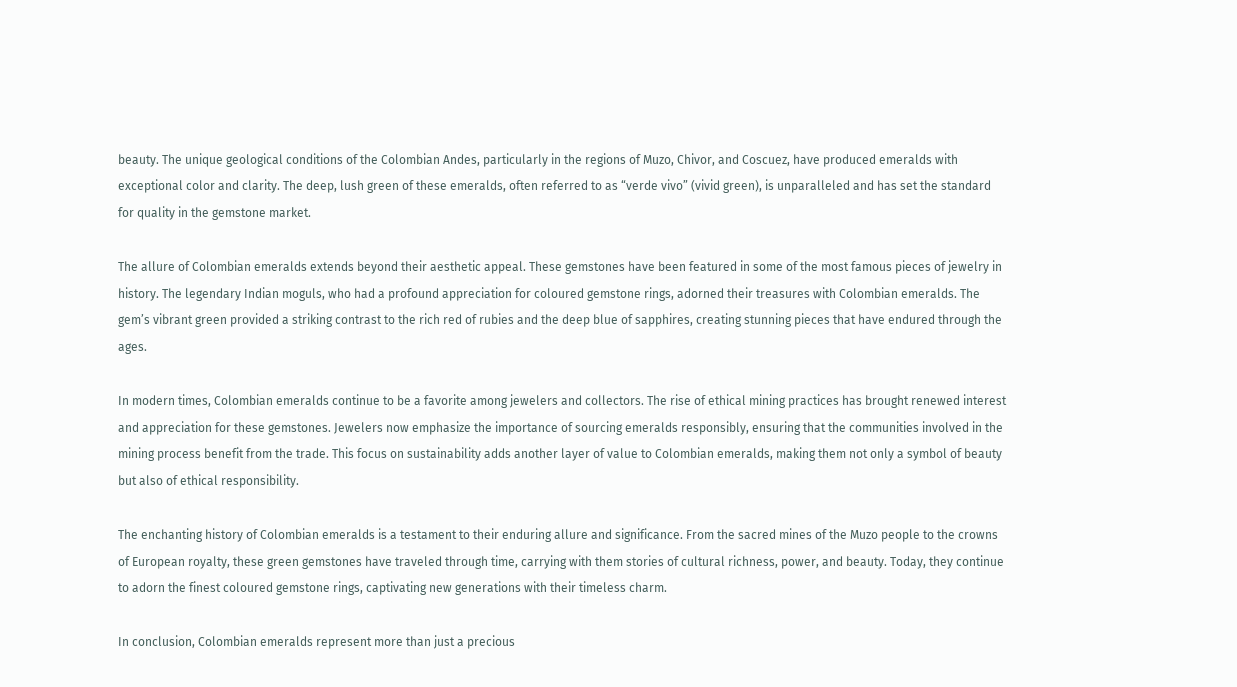beauty. The unique geological conditions of the Colombian Andes, particularly in the regions of Muzo, Chivor, and Coscuez, have produced emeralds with exceptional color and clarity. The deep, lush green of these emeralds, often referred to as “verde vivo” (vivid green), is unparalleled and has set the standard for quality in the gemstone market.

The allure of Colombian emeralds extends beyond their aesthetic appeal. These gemstones have been featured in some of the most famous pieces of jewelry in history. The legendary Indian moguls, who had a profound appreciation for coloured gemstone rings, adorned their treasures with Colombian emeralds. The gem’s vibrant green provided a striking contrast to the rich red of rubies and the deep blue of sapphires, creating stunning pieces that have endured through the ages.

In modern times, Colombian emeralds continue to be a favorite among jewelers and collectors. The rise of ethical mining practices has brought renewed interest and appreciation for these gemstones. Jewelers now emphasize the importance of sourcing emeralds responsibly, ensuring that the communities involved in the mining process benefit from the trade. This focus on sustainability adds another layer of value to Colombian emeralds, making them not only a symbol of beauty but also of ethical responsibility.

The enchanting history of Colombian emeralds is a testament to their enduring allure and significance. From the sacred mines of the Muzo people to the crowns of European royalty, these green gemstones have traveled through time, carrying with them stories of cultural richness, power, and beauty. Today, they continue to adorn the finest coloured gemstone rings, captivating new generations with their timeless charm.

In conclusion, Colombian emeralds represent more than just a precious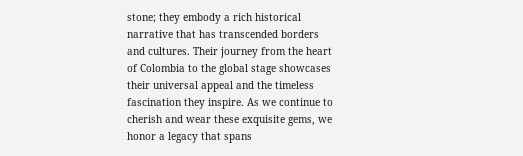stone; they embody a rich historical narrative that has transcended borders and cultures. Their journey from the heart of Colombia to the global stage showcases their universal appeal and the timeless fascination they inspire. As we continue to cherish and wear these exquisite gems, we honor a legacy that spans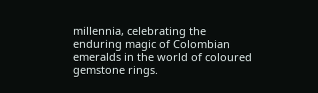millennia, celebrating the enduring magic of Colombian emeralds in the world of coloured gemstone rings.